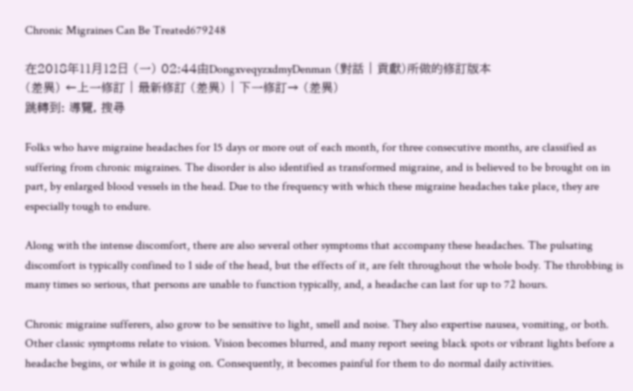Chronic Migraines Can Be Treated679248

在2018年11月12日 (一) 02:44由DongxveqyzxdmyDenman (對話 | 貢獻)所做的修訂版本
(差異) ←上一修訂 | 最新修訂 (差異) | 下一修訂→ (差異)
跳轉到: 導覽, 搜尋

Folks who have migraine headaches for 15 days or more out of each month, for three consecutive months, are classified as suffering from chronic migraines. The disorder is also identified as transformed migraine, and is believed to be brought on in part, by enlarged blood vessels in the head. Due to the frequency with which these migraine headaches take place, they are especially tough to endure.

Along with the intense discomfort, there are also several other symptoms that accompany these headaches. The pulsating discomfort is typically confined to 1 side of the head, but the effects of it, are felt throughout the whole body. The throbbing is many times so serious, that persons are unable to function typically, and, a headache can last for up to 72 hours.

Chronic migraine sufferers, also grow to be sensitive to light, smell and noise. They also expertise nausea, vomiting, or both. Other classic symptoms relate to vision. Vision becomes blurred, and many report seeing black spots or vibrant lights before a headache begins, or while it is going on. Consequently, it becomes painful for them to do normal daily activities.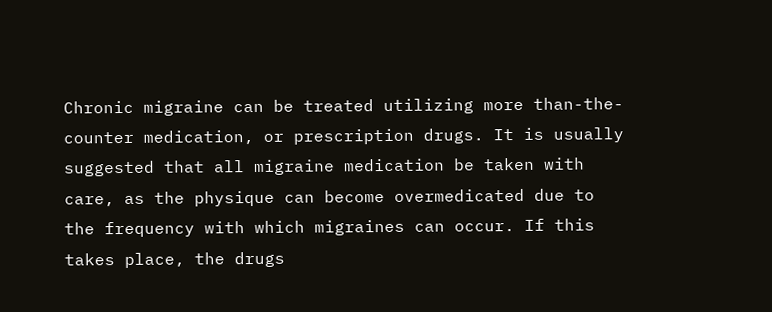Chronic migraine can be treated utilizing more than-the-counter medication, or prescription drugs. It is usually suggested that all migraine medication be taken with care, as the physique can become overmedicated due to the frequency with which migraines can occur. If this takes place, the drugs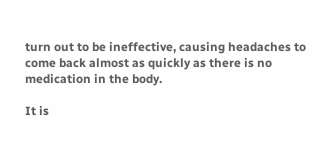turn out to be ineffective, causing headaches to come back almost as quickly as there is no medication in the body.

It is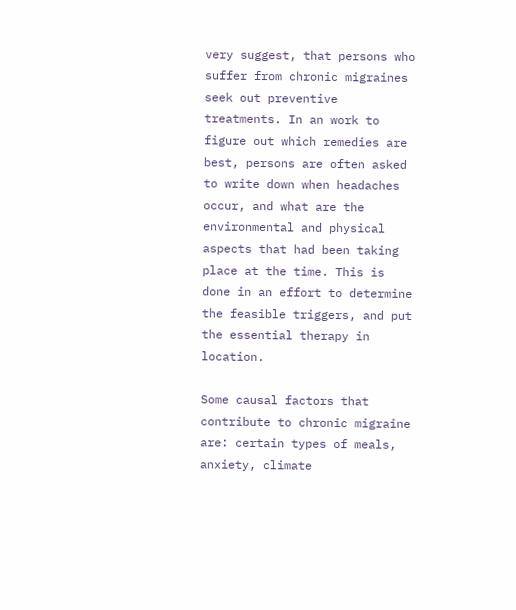very suggest, that persons who suffer from chronic migraines seek out preventive treatments. In an work to figure out which remedies are best, persons are often asked to write down when headaches occur, and what are the environmental and physical aspects that had been taking place at the time. This is done in an effort to determine the feasible triggers, and put the essential therapy in location.

Some causal factors that contribute to chronic migraine are: certain types of meals, anxiety, climate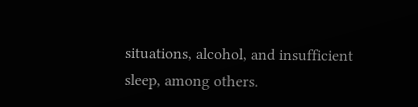situations, alcohol, and insufficient sleep, among others.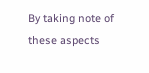By taking note of these aspects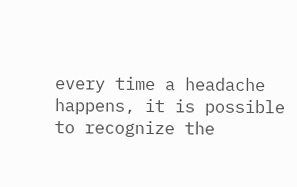every time a headache happens, it is possible to recognize the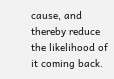cause, and thereby reduce the likelihood of it coming back.